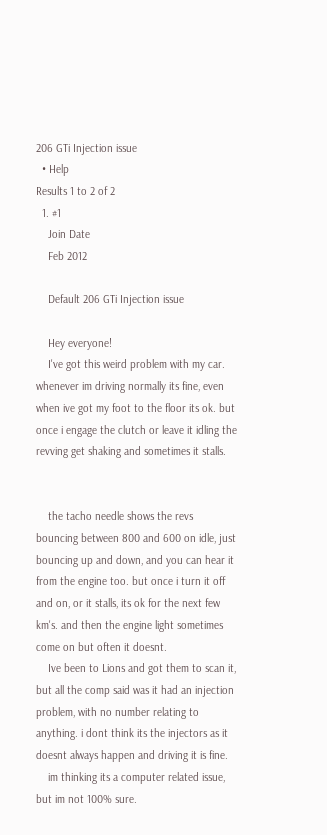206 GTi Injection issue
  • Help
Results 1 to 2 of 2
  1. #1
    Join Date
    Feb 2012

    Default 206 GTi Injection issue

    Hey everyone!
    I've got this weird problem with my car. whenever im driving normally its fine, even when ive got my foot to the floor its ok. but once i engage the clutch or leave it idling the revving get shaking and sometimes it stalls.


    the tacho needle shows the revs bouncing between 800 and 600 on idle, just bouncing up and down, and you can hear it from the engine too. but once i turn it off and on, or it stalls, its ok for the next few km's. and then the engine light sometimes come on but often it doesnt.
    Ive been to Lions and got them to scan it, but all the comp said was it had an injection problem, with no number relating to anything. i dont think its the injectors as it doesnt always happen and driving it is fine.
    im thinking its a computer related issue, but im not 100% sure.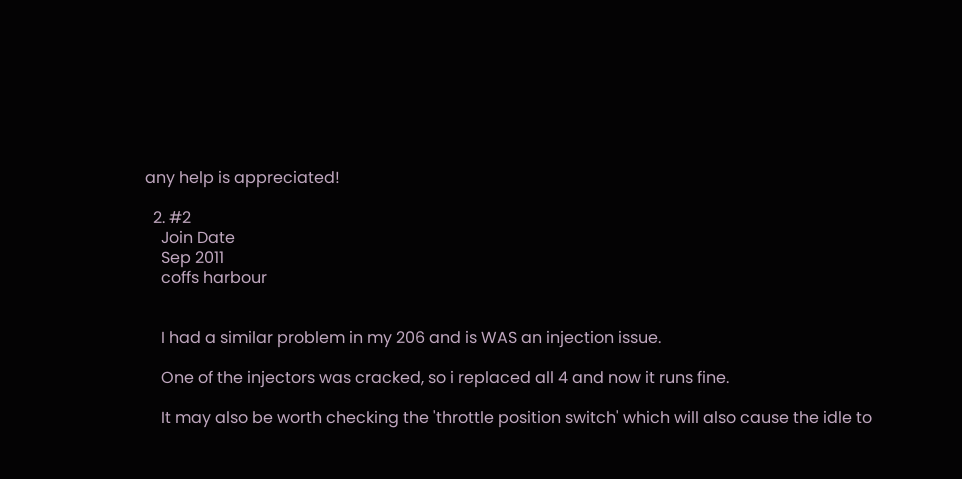any help is appreciated!

  2. #2
    Join Date
    Sep 2011
    coffs harbour


    I had a similar problem in my 206 and is WAS an injection issue.

    One of the injectors was cracked, so i replaced all 4 and now it runs fine.

    It may also be worth checking the 'throttle position switch' which will also cause the idle to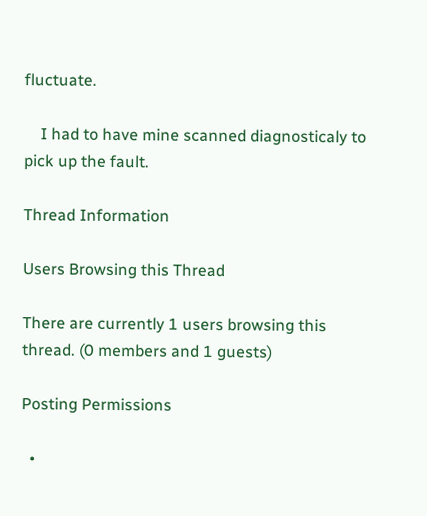fluctuate.

    I had to have mine scanned diagnosticaly to pick up the fault.

Thread Information

Users Browsing this Thread

There are currently 1 users browsing this thread. (0 members and 1 guests)

Posting Permissions

  •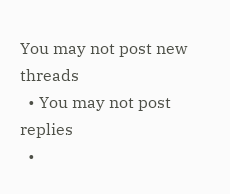You may not post new threads
  • You may not post replies
  •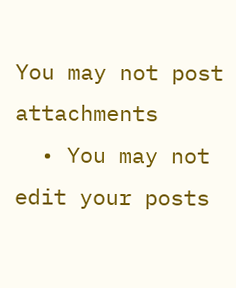You may not post attachments
  • You may not edit your posts